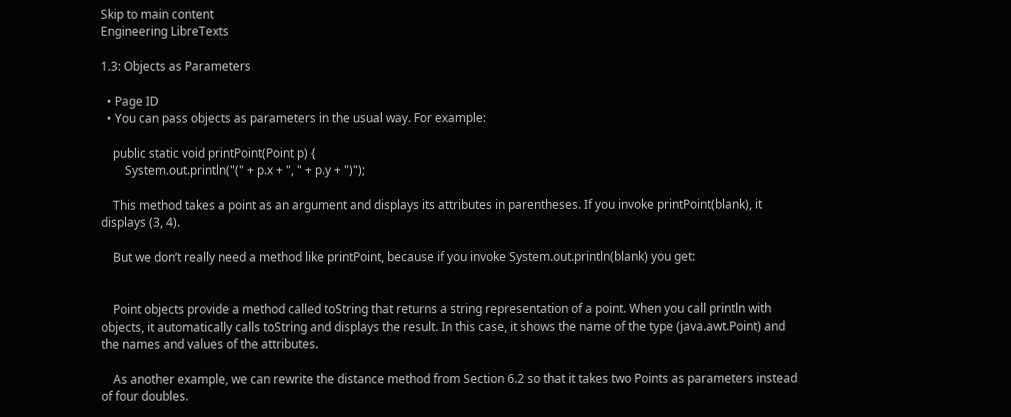Skip to main content
Engineering LibreTexts

1.3: Objects as Parameters

  • Page ID
  • You can pass objects as parameters in the usual way. For example:

    public static void printPoint(Point p) {
        System.out.println("(" + p.x + ", " + p.y + ")");

    This method takes a point as an argument and displays its attributes in parentheses. If you invoke printPoint(blank), it displays (3, 4).

    But we don’t really need a method like printPoint, because if you invoke System.out.println(blank) you get:


    Point objects provide a method called toString that returns a string representation of a point. When you call println with objects, it automatically calls toString and displays the result. In this case, it shows the name of the type (java.awt.Point) and the names and values of the attributes.

    As another example, we can rewrite the distance method from Section 6.2 so that it takes two Points as parameters instead of four doubles.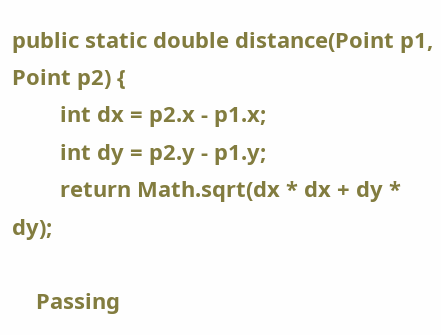public static double distance(Point p1, Point p2) {
        int dx = p2.x - p1.x;
        int dy = p2.y - p1.y;
        return Math.sqrt(dx * dx + dy * dy);

    Passing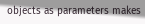objects as parameters makes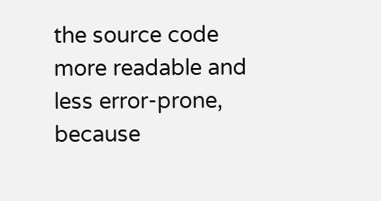the source code more readable and less error-prone, because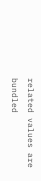related values are bundled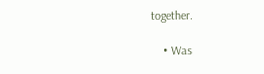together.

    • Was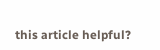this article helpful?